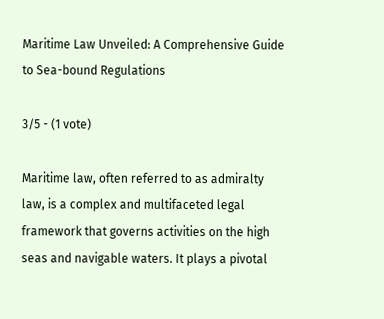Maritime Law Unveiled: A Comprehensive Guide to Sea-bound Regulations

3/5 - (1 vote)

Maritime law, often referred to as admiralty law, is a complex and multifaceted legal framework that governs activities on the high seas and navigable waters. It plays a pivotal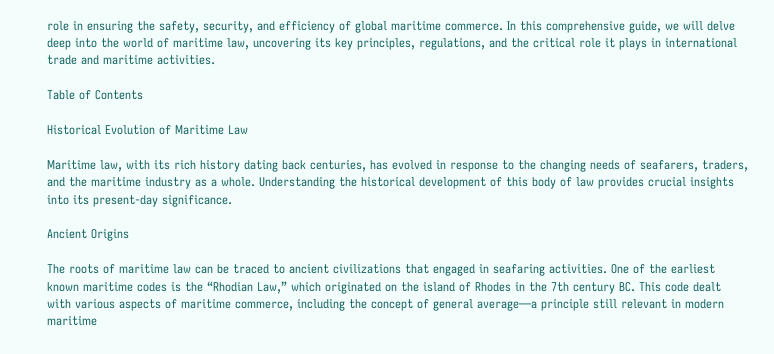role in ensuring the safety, security, and efficiency of global maritime commerce. In this comprehensive guide, we will delve deep into the world of maritime law, uncovering its key principles, regulations, and the critical role it plays in international trade and maritime activities.

Table of Contents

Historical Evolution of Maritime Law

Maritime law, with its rich history dating back centuries, has evolved in response to the changing needs of seafarers, traders, and the maritime industry as a whole. Understanding the historical development of this body of law provides crucial insights into its present-day significance.

Ancient Origins

The roots of maritime law can be traced to ancient civilizations that engaged in seafaring activities. One of the earliest known maritime codes is the “Rhodian Law,” which originated on the island of Rhodes in the 7th century BC. This code dealt with various aspects of maritime commerce, including the concept of general average—a principle still relevant in modern maritime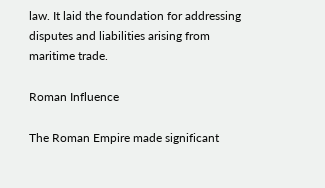law. It laid the foundation for addressing disputes and liabilities arising from maritime trade.

Roman Influence

The Roman Empire made significant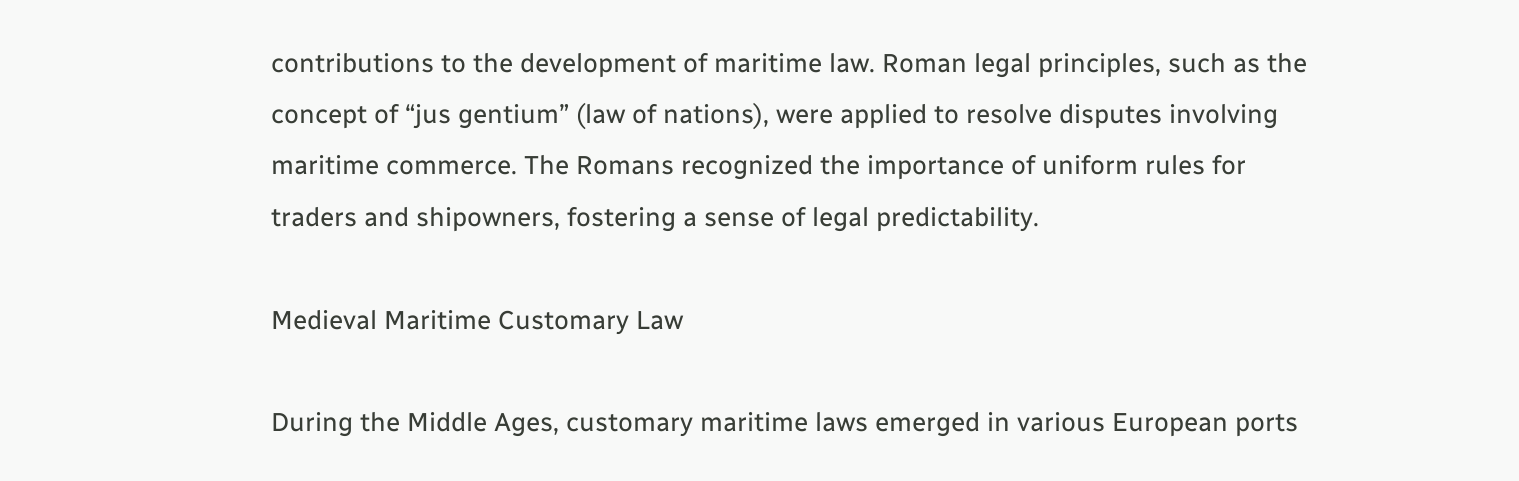contributions to the development of maritime law. Roman legal principles, such as the concept of “jus gentium” (law of nations), were applied to resolve disputes involving maritime commerce. The Romans recognized the importance of uniform rules for traders and shipowners, fostering a sense of legal predictability.

Medieval Maritime Customary Law

During the Middle Ages, customary maritime laws emerged in various European ports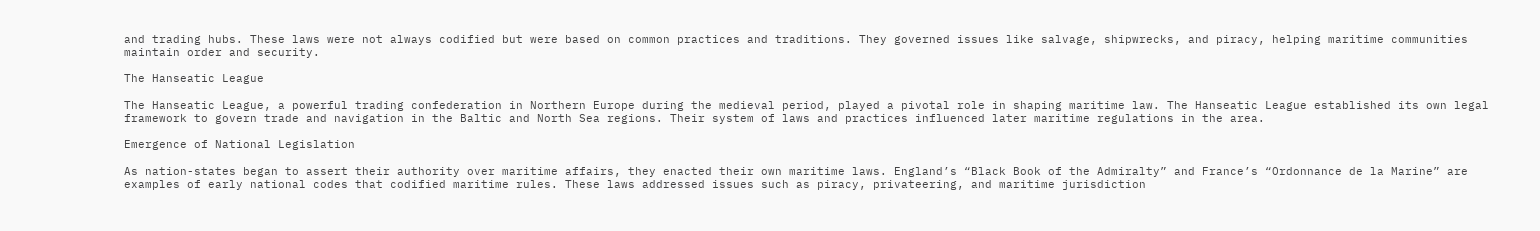and trading hubs. These laws were not always codified but were based on common practices and traditions. They governed issues like salvage, shipwrecks, and piracy, helping maritime communities maintain order and security.

The Hanseatic League

The Hanseatic League, a powerful trading confederation in Northern Europe during the medieval period, played a pivotal role in shaping maritime law. The Hanseatic League established its own legal framework to govern trade and navigation in the Baltic and North Sea regions. Their system of laws and practices influenced later maritime regulations in the area.

Emergence of National Legislation

As nation-states began to assert their authority over maritime affairs, they enacted their own maritime laws. England’s “Black Book of the Admiralty” and France’s “Ordonnance de la Marine” are examples of early national codes that codified maritime rules. These laws addressed issues such as piracy, privateering, and maritime jurisdiction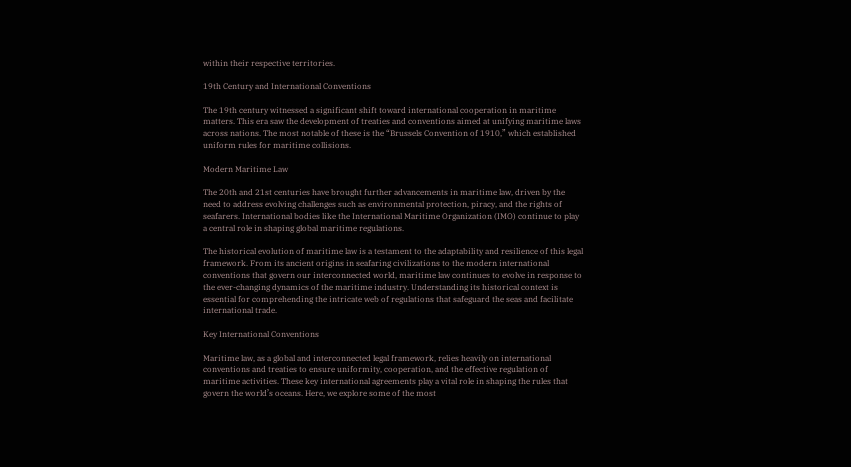within their respective territories.

19th Century and International Conventions

The 19th century witnessed a significant shift toward international cooperation in maritime matters. This era saw the development of treaties and conventions aimed at unifying maritime laws across nations. The most notable of these is the “Brussels Convention of 1910,” which established uniform rules for maritime collisions.

Modern Maritime Law

The 20th and 21st centuries have brought further advancements in maritime law, driven by the need to address evolving challenges such as environmental protection, piracy, and the rights of seafarers. International bodies like the International Maritime Organization (IMO) continue to play a central role in shaping global maritime regulations.

The historical evolution of maritime law is a testament to the adaptability and resilience of this legal framework. From its ancient origins in seafaring civilizations to the modern international conventions that govern our interconnected world, maritime law continues to evolve in response to the ever-changing dynamics of the maritime industry. Understanding its historical context is essential for comprehending the intricate web of regulations that safeguard the seas and facilitate international trade.

Key International Conventions

Maritime law, as a global and interconnected legal framework, relies heavily on international conventions and treaties to ensure uniformity, cooperation, and the effective regulation of maritime activities. These key international agreements play a vital role in shaping the rules that govern the world’s oceans. Here, we explore some of the most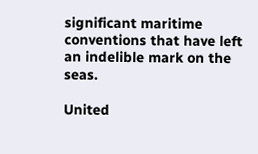significant maritime conventions that have left an indelible mark on the seas.

United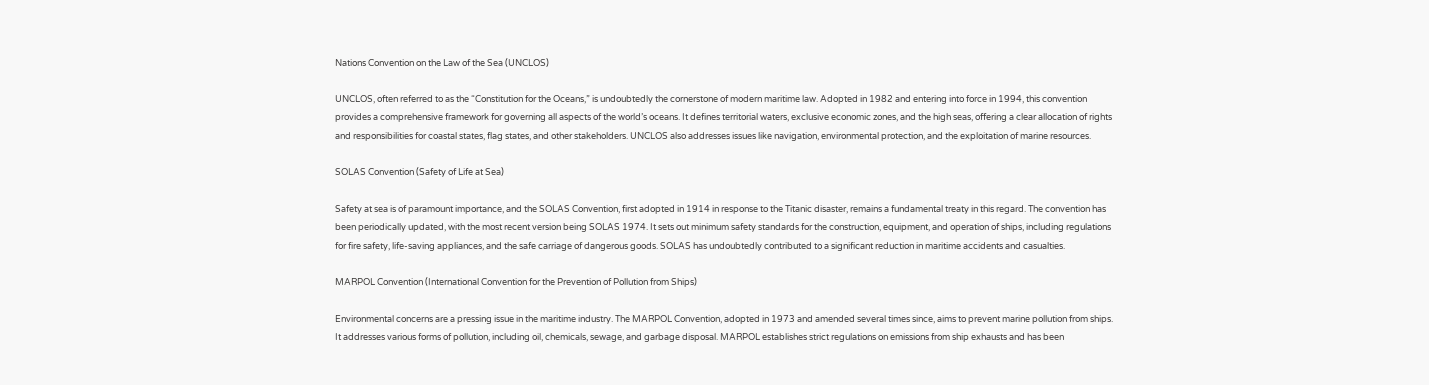Nations Convention on the Law of the Sea (UNCLOS)

UNCLOS, often referred to as the “Constitution for the Oceans,” is undoubtedly the cornerstone of modern maritime law. Adopted in 1982 and entering into force in 1994, this convention provides a comprehensive framework for governing all aspects of the world’s oceans. It defines territorial waters, exclusive economic zones, and the high seas, offering a clear allocation of rights and responsibilities for coastal states, flag states, and other stakeholders. UNCLOS also addresses issues like navigation, environmental protection, and the exploitation of marine resources.

SOLAS Convention (Safety of Life at Sea)

Safety at sea is of paramount importance, and the SOLAS Convention, first adopted in 1914 in response to the Titanic disaster, remains a fundamental treaty in this regard. The convention has been periodically updated, with the most recent version being SOLAS 1974. It sets out minimum safety standards for the construction, equipment, and operation of ships, including regulations for fire safety, life-saving appliances, and the safe carriage of dangerous goods. SOLAS has undoubtedly contributed to a significant reduction in maritime accidents and casualties.

MARPOL Convention (International Convention for the Prevention of Pollution from Ships)

Environmental concerns are a pressing issue in the maritime industry. The MARPOL Convention, adopted in 1973 and amended several times since, aims to prevent marine pollution from ships. It addresses various forms of pollution, including oil, chemicals, sewage, and garbage disposal. MARPOL establishes strict regulations on emissions from ship exhausts and has been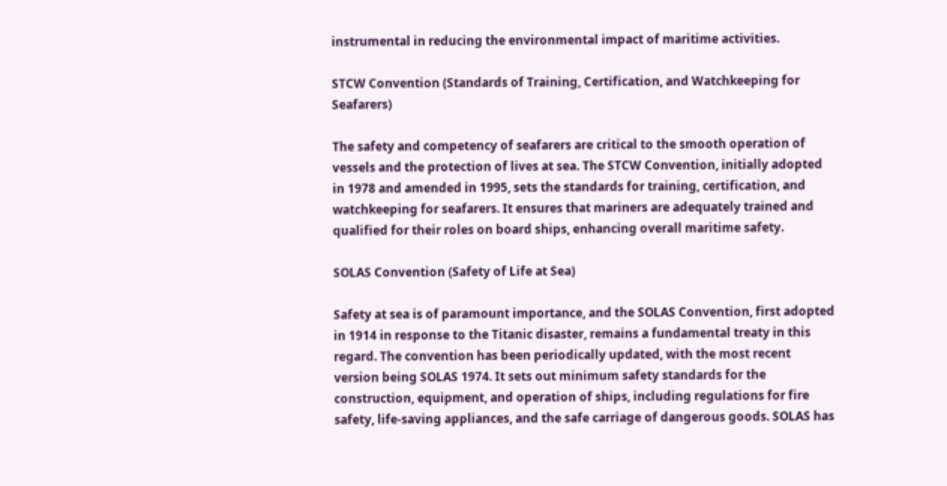instrumental in reducing the environmental impact of maritime activities.

STCW Convention (Standards of Training, Certification, and Watchkeeping for Seafarers)

The safety and competency of seafarers are critical to the smooth operation of vessels and the protection of lives at sea. The STCW Convention, initially adopted in 1978 and amended in 1995, sets the standards for training, certification, and watchkeeping for seafarers. It ensures that mariners are adequately trained and qualified for their roles on board ships, enhancing overall maritime safety.

SOLAS Convention (Safety of Life at Sea)

Safety at sea is of paramount importance, and the SOLAS Convention, first adopted in 1914 in response to the Titanic disaster, remains a fundamental treaty in this regard. The convention has been periodically updated, with the most recent version being SOLAS 1974. It sets out minimum safety standards for the construction, equipment, and operation of ships, including regulations for fire safety, life-saving appliances, and the safe carriage of dangerous goods. SOLAS has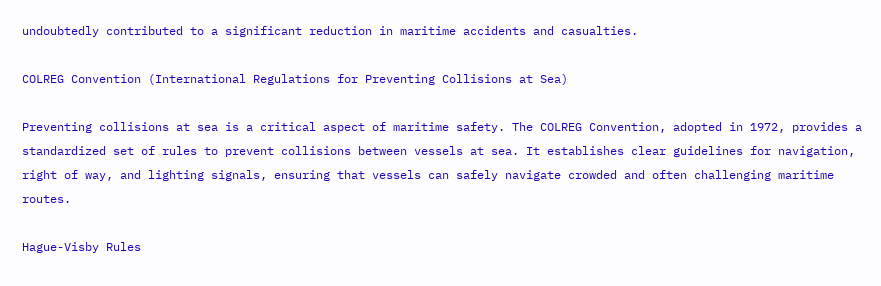undoubtedly contributed to a significant reduction in maritime accidents and casualties.

COLREG Convention (International Regulations for Preventing Collisions at Sea)

Preventing collisions at sea is a critical aspect of maritime safety. The COLREG Convention, adopted in 1972, provides a standardized set of rules to prevent collisions between vessels at sea. It establishes clear guidelines for navigation, right of way, and lighting signals, ensuring that vessels can safely navigate crowded and often challenging maritime routes.

Hague-Visby Rules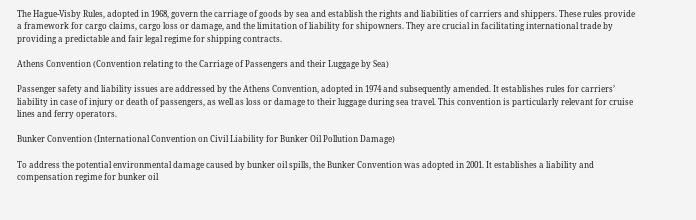The Hague-Visby Rules, adopted in 1968, govern the carriage of goods by sea and establish the rights and liabilities of carriers and shippers. These rules provide a framework for cargo claims, cargo loss or damage, and the limitation of liability for shipowners. They are crucial in facilitating international trade by providing a predictable and fair legal regime for shipping contracts.

Athens Convention (Convention relating to the Carriage of Passengers and their Luggage by Sea)

Passenger safety and liability issues are addressed by the Athens Convention, adopted in 1974 and subsequently amended. It establishes rules for carriers’ liability in case of injury or death of passengers, as well as loss or damage to their luggage during sea travel. This convention is particularly relevant for cruise lines and ferry operators.

Bunker Convention (International Convention on Civil Liability for Bunker Oil Pollution Damage)

To address the potential environmental damage caused by bunker oil spills, the Bunker Convention was adopted in 2001. It establishes a liability and compensation regime for bunker oil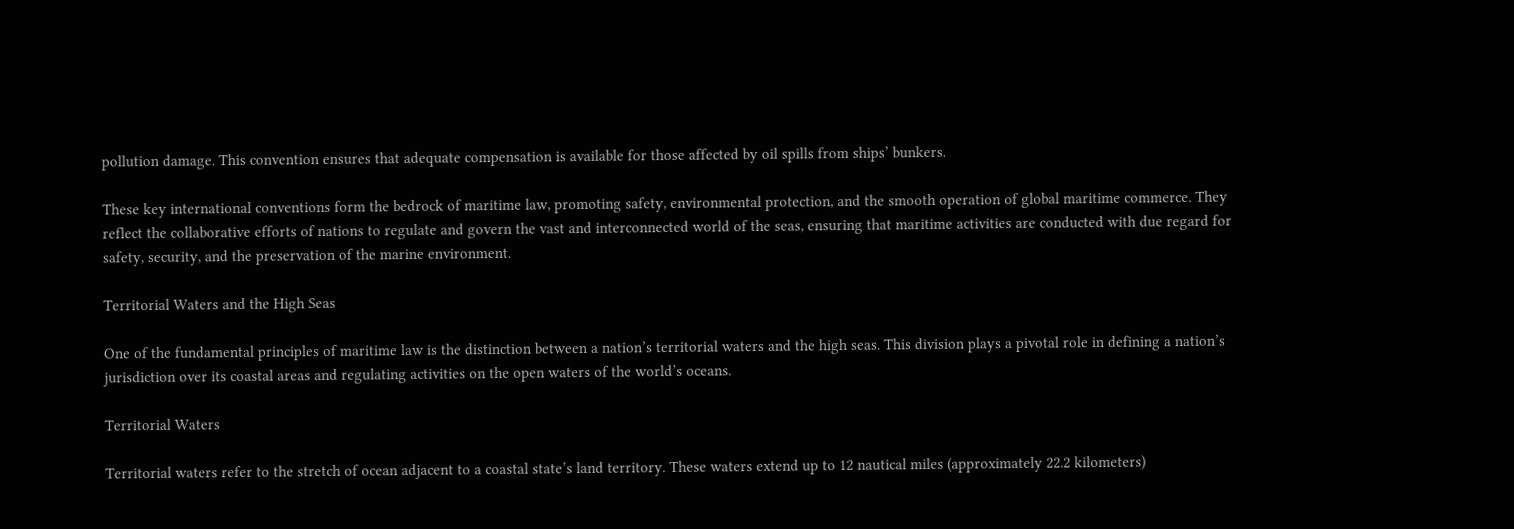pollution damage. This convention ensures that adequate compensation is available for those affected by oil spills from ships’ bunkers.

These key international conventions form the bedrock of maritime law, promoting safety, environmental protection, and the smooth operation of global maritime commerce. They reflect the collaborative efforts of nations to regulate and govern the vast and interconnected world of the seas, ensuring that maritime activities are conducted with due regard for safety, security, and the preservation of the marine environment.

Territorial Waters and the High Seas

One of the fundamental principles of maritime law is the distinction between a nation’s territorial waters and the high seas. This division plays a pivotal role in defining a nation’s jurisdiction over its coastal areas and regulating activities on the open waters of the world’s oceans.

Territorial Waters

Territorial waters refer to the stretch of ocean adjacent to a coastal state’s land territory. These waters extend up to 12 nautical miles (approximately 22.2 kilometers)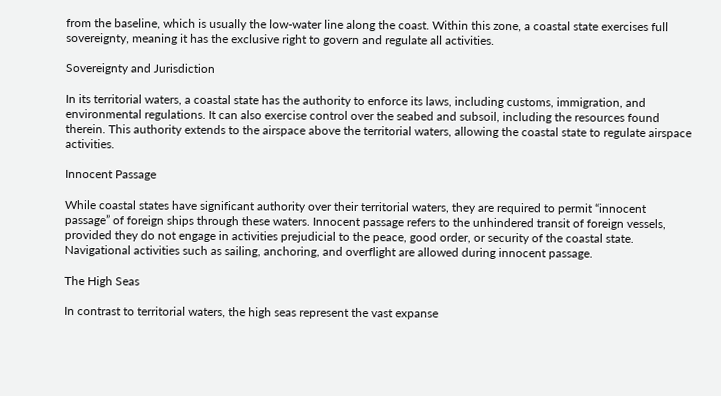from the baseline, which is usually the low-water line along the coast. Within this zone, a coastal state exercises full sovereignty, meaning it has the exclusive right to govern and regulate all activities.

Sovereignty and Jurisdiction

In its territorial waters, a coastal state has the authority to enforce its laws, including customs, immigration, and environmental regulations. It can also exercise control over the seabed and subsoil, including the resources found therein. This authority extends to the airspace above the territorial waters, allowing the coastal state to regulate airspace activities.

Innocent Passage

While coastal states have significant authority over their territorial waters, they are required to permit “innocent passage” of foreign ships through these waters. Innocent passage refers to the unhindered transit of foreign vessels, provided they do not engage in activities prejudicial to the peace, good order, or security of the coastal state. Navigational activities such as sailing, anchoring, and overflight are allowed during innocent passage.

The High Seas

In contrast to territorial waters, the high seas represent the vast expanse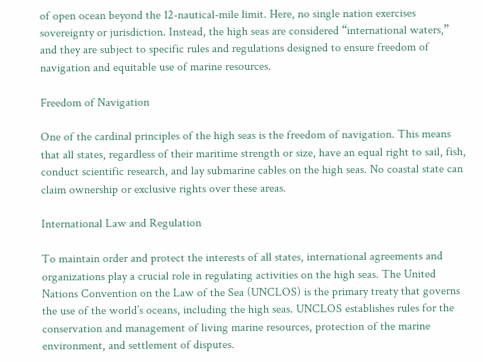of open ocean beyond the 12-nautical-mile limit. Here, no single nation exercises sovereignty or jurisdiction. Instead, the high seas are considered “international waters,” and they are subject to specific rules and regulations designed to ensure freedom of navigation and equitable use of marine resources.

Freedom of Navigation

One of the cardinal principles of the high seas is the freedom of navigation. This means that all states, regardless of their maritime strength or size, have an equal right to sail, fish, conduct scientific research, and lay submarine cables on the high seas. No coastal state can claim ownership or exclusive rights over these areas.

International Law and Regulation

To maintain order and protect the interests of all states, international agreements and organizations play a crucial role in regulating activities on the high seas. The United Nations Convention on the Law of the Sea (UNCLOS) is the primary treaty that governs the use of the world’s oceans, including the high seas. UNCLOS establishes rules for the conservation and management of living marine resources, protection of the marine environment, and settlement of disputes.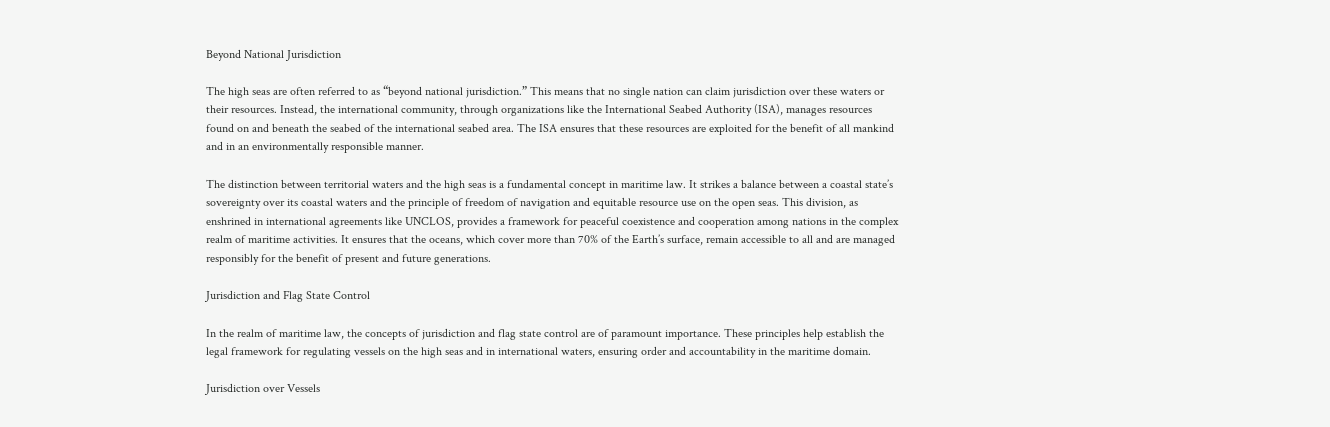Beyond National Jurisdiction

The high seas are often referred to as “beyond national jurisdiction.” This means that no single nation can claim jurisdiction over these waters or their resources. Instead, the international community, through organizations like the International Seabed Authority (ISA), manages resources found on and beneath the seabed of the international seabed area. The ISA ensures that these resources are exploited for the benefit of all mankind and in an environmentally responsible manner.

The distinction between territorial waters and the high seas is a fundamental concept in maritime law. It strikes a balance between a coastal state’s sovereignty over its coastal waters and the principle of freedom of navigation and equitable resource use on the open seas. This division, as enshrined in international agreements like UNCLOS, provides a framework for peaceful coexistence and cooperation among nations in the complex realm of maritime activities. It ensures that the oceans, which cover more than 70% of the Earth’s surface, remain accessible to all and are managed responsibly for the benefit of present and future generations.

Jurisdiction and Flag State Control

In the realm of maritime law, the concepts of jurisdiction and flag state control are of paramount importance. These principles help establish the legal framework for regulating vessels on the high seas and in international waters, ensuring order and accountability in the maritime domain.

Jurisdiction over Vessels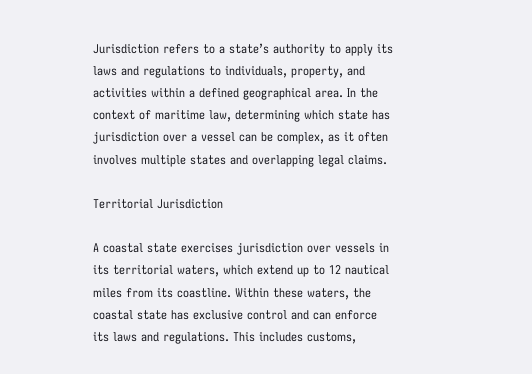Jurisdiction refers to a state’s authority to apply its laws and regulations to individuals, property, and activities within a defined geographical area. In the context of maritime law, determining which state has jurisdiction over a vessel can be complex, as it often involves multiple states and overlapping legal claims.

Territorial Jurisdiction

A coastal state exercises jurisdiction over vessels in its territorial waters, which extend up to 12 nautical miles from its coastline. Within these waters, the coastal state has exclusive control and can enforce its laws and regulations. This includes customs,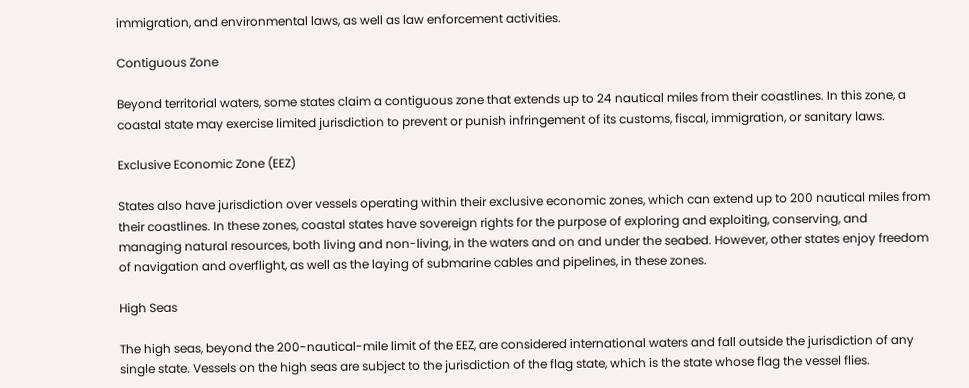immigration, and environmental laws, as well as law enforcement activities.

Contiguous Zone

Beyond territorial waters, some states claim a contiguous zone that extends up to 24 nautical miles from their coastlines. In this zone, a coastal state may exercise limited jurisdiction to prevent or punish infringement of its customs, fiscal, immigration, or sanitary laws.

Exclusive Economic Zone (EEZ)

States also have jurisdiction over vessels operating within their exclusive economic zones, which can extend up to 200 nautical miles from their coastlines. In these zones, coastal states have sovereign rights for the purpose of exploring and exploiting, conserving, and managing natural resources, both living and non-living, in the waters and on and under the seabed. However, other states enjoy freedom of navigation and overflight, as well as the laying of submarine cables and pipelines, in these zones.

High Seas

The high seas, beyond the 200-nautical-mile limit of the EEZ, are considered international waters and fall outside the jurisdiction of any single state. Vessels on the high seas are subject to the jurisdiction of the flag state, which is the state whose flag the vessel flies.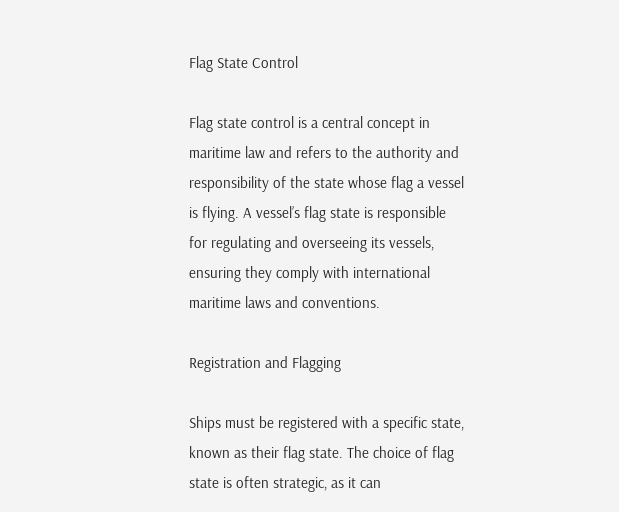Flag State Control

Flag state control is a central concept in maritime law and refers to the authority and responsibility of the state whose flag a vessel is flying. A vessel’s flag state is responsible for regulating and overseeing its vessels, ensuring they comply with international maritime laws and conventions.

Registration and Flagging

Ships must be registered with a specific state, known as their flag state. The choice of flag state is often strategic, as it can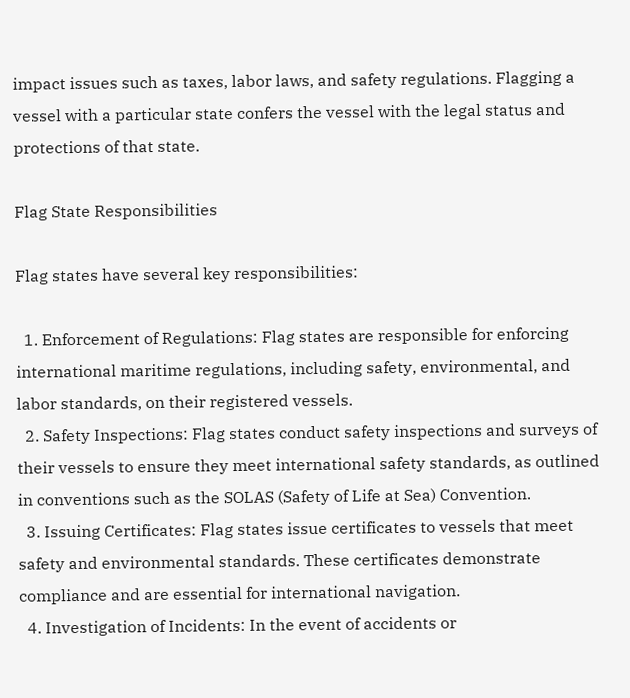impact issues such as taxes, labor laws, and safety regulations. Flagging a vessel with a particular state confers the vessel with the legal status and protections of that state.

Flag State Responsibilities

Flag states have several key responsibilities:

  1. Enforcement of Regulations: Flag states are responsible for enforcing international maritime regulations, including safety, environmental, and labor standards, on their registered vessels.
  2. Safety Inspections: Flag states conduct safety inspections and surveys of their vessels to ensure they meet international safety standards, as outlined in conventions such as the SOLAS (Safety of Life at Sea) Convention.
  3. Issuing Certificates: Flag states issue certificates to vessels that meet safety and environmental standards. These certificates demonstrate compliance and are essential for international navigation.
  4. Investigation of Incidents: In the event of accidents or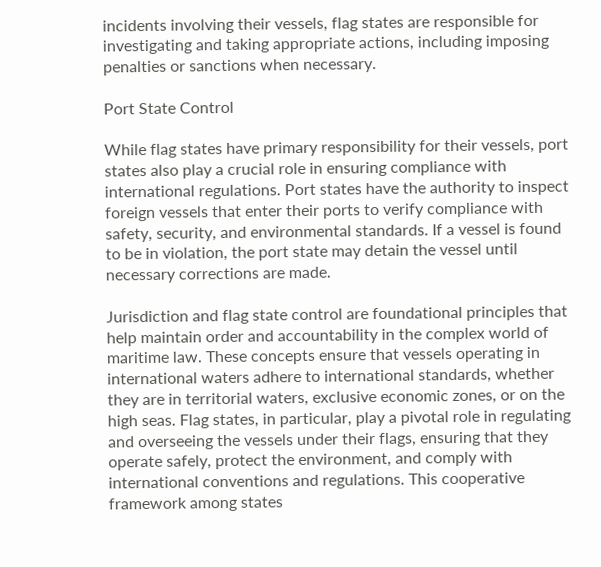incidents involving their vessels, flag states are responsible for investigating and taking appropriate actions, including imposing penalties or sanctions when necessary.

Port State Control

While flag states have primary responsibility for their vessels, port states also play a crucial role in ensuring compliance with international regulations. Port states have the authority to inspect foreign vessels that enter their ports to verify compliance with safety, security, and environmental standards. If a vessel is found to be in violation, the port state may detain the vessel until necessary corrections are made.

Jurisdiction and flag state control are foundational principles that help maintain order and accountability in the complex world of maritime law. These concepts ensure that vessels operating in international waters adhere to international standards, whether they are in territorial waters, exclusive economic zones, or on the high seas. Flag states, in particular, play a pivotal role in regulating and overseeing the vessels under their flags, ensuring that they operate safely, protect the environment, and comply with international conventions and regulations. This cooperative framework among states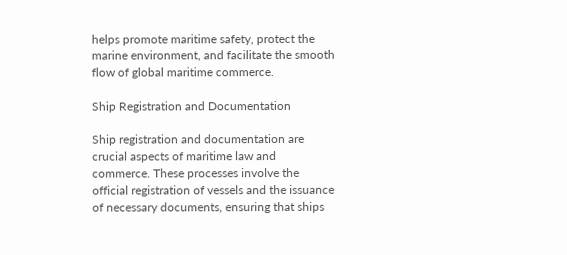helps promote maritime safety, protect the marine environment, and facilitate the smooth flow of global maritime commerce.

Ship Registration and Documentation

Ship registration and documentation are crucial aspects of maritime law and commerce. These processes involve the official registration of vessels and the issuance of necessary documents, ensuring that ships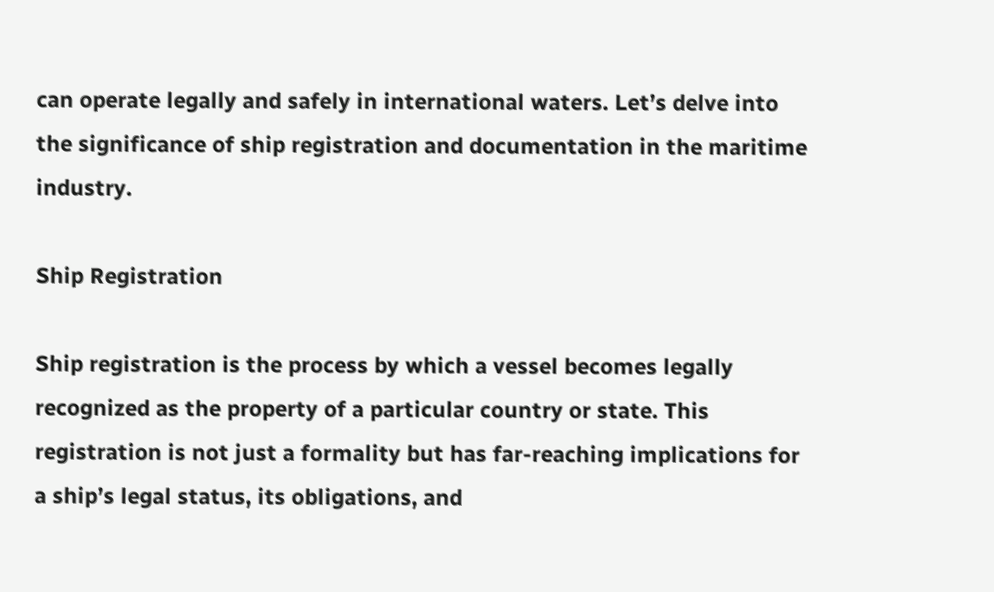can operate legally and safely in international waters. Let’s delve into the significance of ship registration and documentation in the maritime industry.

Ship Registration

Ship registration is the process by which a vessel becomes legally recognized as the property of a particular country or state. This registration is not just a formality but has far-reaching implications for a ship’s legal status, its obligations, and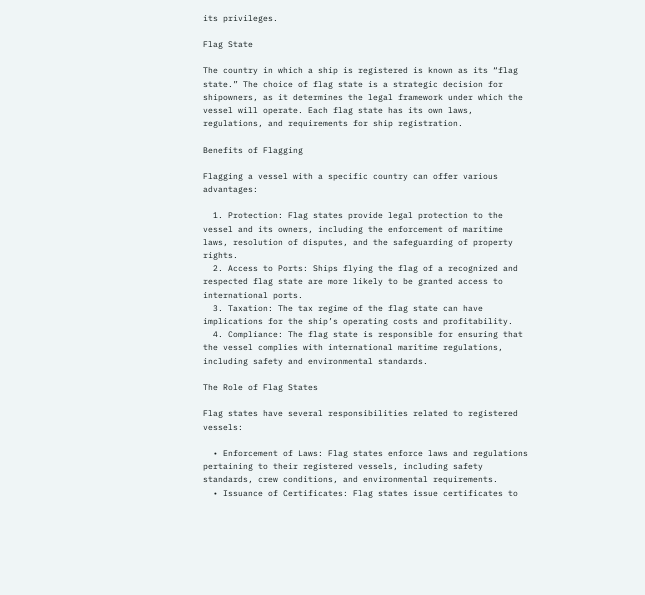its privileges.

Flag State

The country in which a ship is registered is known as its “flag state.” The choice of flag state is a strategic decision for shipowners, as it determines the legal framework under which the vessel will operate. Each flag state has its own laws, regulations, and requirements for ship registration.

Benefits of Flagging

Flagging a vessel with a specific country can offer various advantages:

  1. Protection: Flag states provide legal protection to the vessel and its owners, including the enforcement of maritime laws, resolution of disputes, and the safeguarding of property rights.
  2. Access to Ports: Ships flying the flag of a recognized and respected flag state are more likely to be granted access to international ports.
  3. Taxation: The tax regime of the flag state can have implications for the ship’s operating costs and profitability.
  4. Compliance: The flag state is responsible for ensuring that the vessel complies with international maritime regulations, including safety and environmental standards.

The Role of Flag States

Flag states have several responsibilities related to registered vessels:

  • Enforcement of Laws: Flag states enforce laws and regulations pertaining to their registered vessels, including safety standards, crew conditions, and environmental requirements.
  • Issuance of Certificates: Flag states issue certificates to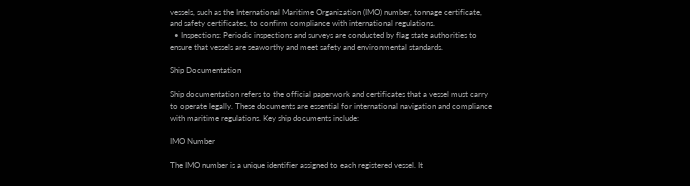vessels, such as the International Maritime Organization (IMO) number, tonnage certificate, and safety certificates, to confirm compliance with international regulations.
  • Inspections: Periodic inspections and surveys are conducted by flag state authorities to ensure that vessels are seaworthy and meet safety and environmental standards.

Ship Documentation

Ship documentation refers to the official paperwork and certificates that a vessel must carry to operate legally. These documents are essential for international navigation and compliance with maritime regulations. Key ship documents include:

IMO Number

The IMO number is a unique identifier assigned to each registered vessel. It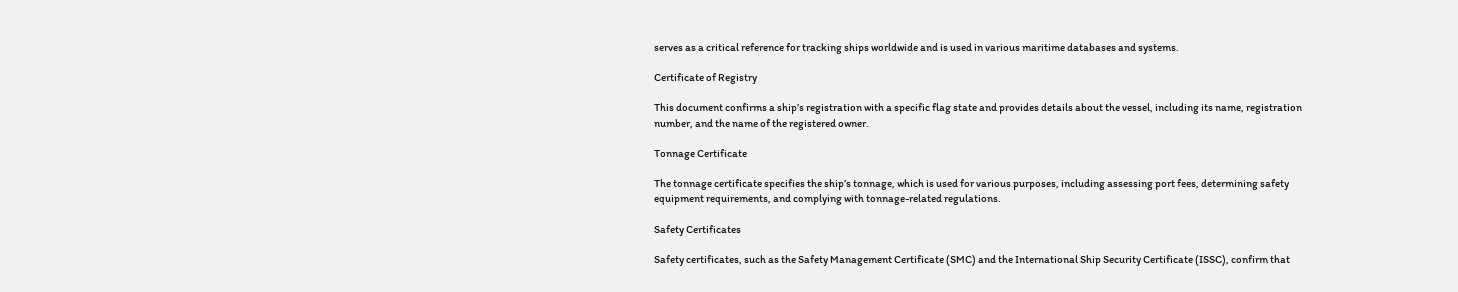serves as a critical reference for tracking ships worldwide and is used in various maritime databases and systems.

Certificate of Registry

This document confirms a ship’s registration with a specific flag state and provides details about the vessel, including its name, registration number, and the name of the registered owner.

Tonnage Certificate

The tonnage certificate specifies the ship’s tonnage, which is used for various purposes, including assessing port fees, determining safety equipment requirements, and complying with tonnage-related regulations.

Safety Certificates

Safety certificates, such as the Safety Management Certificate (SMC) and the International Ship Security Certificate (ISSC), confirm that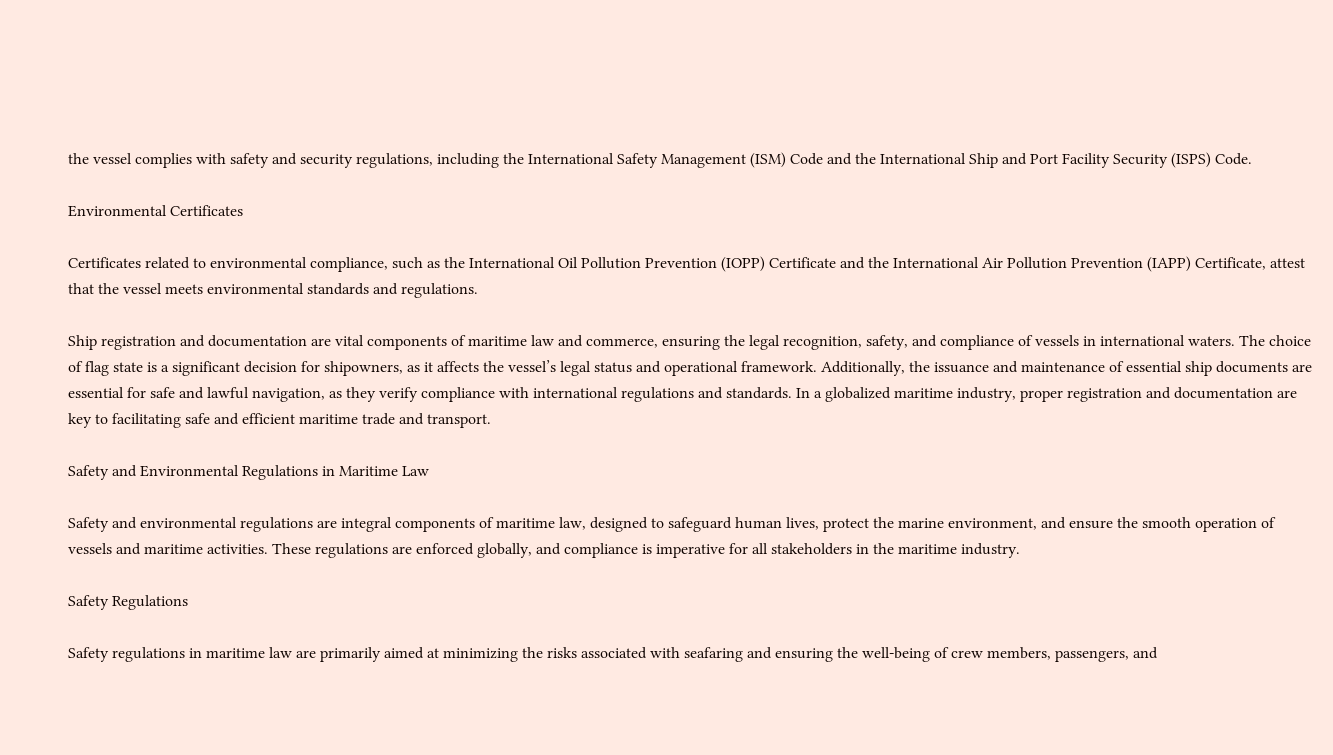the vessel complies with safety and security regulations, including the International Safety Management (ISM) Code and the International Ship and Port Facility Security (ISPS) Code.

Environmental Certificates

Certificates related to environmental compliance, such as the International Oil Pollution Prevention (IOPP) Certificate and the International Air Pollution Prevention (IAPP) Certificate, attest that the vessel meets environmental standards and regulations.

Ship registration and documentation are vital components of maritime law and commerce, ensuring the legal recognition, safety, and compliance of vessels in international waters. The choice of flag state is a significant decision for shipowners, as it affects the vessel’s legal status and operational framework. Additionally, the issuance and maintenance of essential ship documents are essential for safe and lawful navigation, as they verify compliance with international regulations and standards. In a globalized maritime industry, proper registration and documentation are key to facilitating safe and efficient maritime trade and transport.

Safety and Environmental Regulations in Maritime Law

Safety and environmental regulations are integral components of maritime law, designed to safeguard human lives, protect the marine environment, and ensure the smooth operation of vessels and maritime activities. These regulations are enforced globally, and compliance is imperative for all stakeholders in the maritime industry.

Safety Regulations

Safety regulations in maritime law are primarily aimed at minimizing the risks associated with seafaring and ensuring the well-being of crew members, passengers, and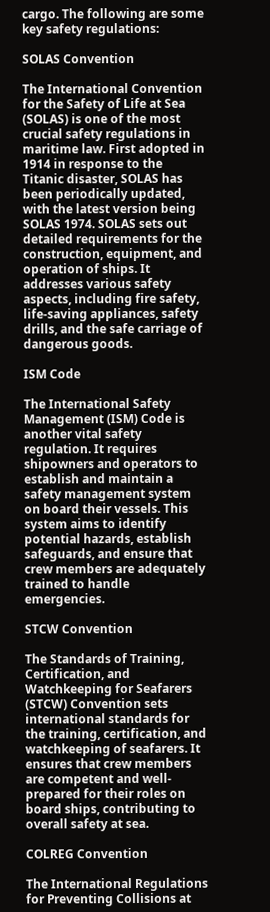cargo. The following are some key safety regulations:

SOLAS Convention

The International Convention for the Safety of Life at Sea (SOLAS) is one of the most crucial safety regulations in maritime law. First adopted in 1914 in response to the Titanic disaster, SOLAS has been periodically updated, with the latest version being SOLAS 1974. SOLAS sets out detailed requirements for the construction, equipment, and operation of ships. It addresses various safety aspects, including fire safety, life-saving appliances, safety drills, and the safe carriage of dangerous goods.

ISM Code

The International Safety Management (ISM) Code is another vital safety regulation. It requires shipowners and operators to establish and maintain a safety management system on board their vessels. This system aims to identify potential hazards, establish safeguards, and ensure that crew members are adequately trained to handle emergencies.

STCW Convention

The Standards of Training, Certification, and Watchkeeping for Seafarers (STCW) Convention sets international standards for the training, certification, and watchkeeping of seafarers. It ensures that crew members are competent and well-prepared for their roles on board ships, contributing to overall safety at sea.

COLREG Convention

The International Regulations for Preventing Collisions at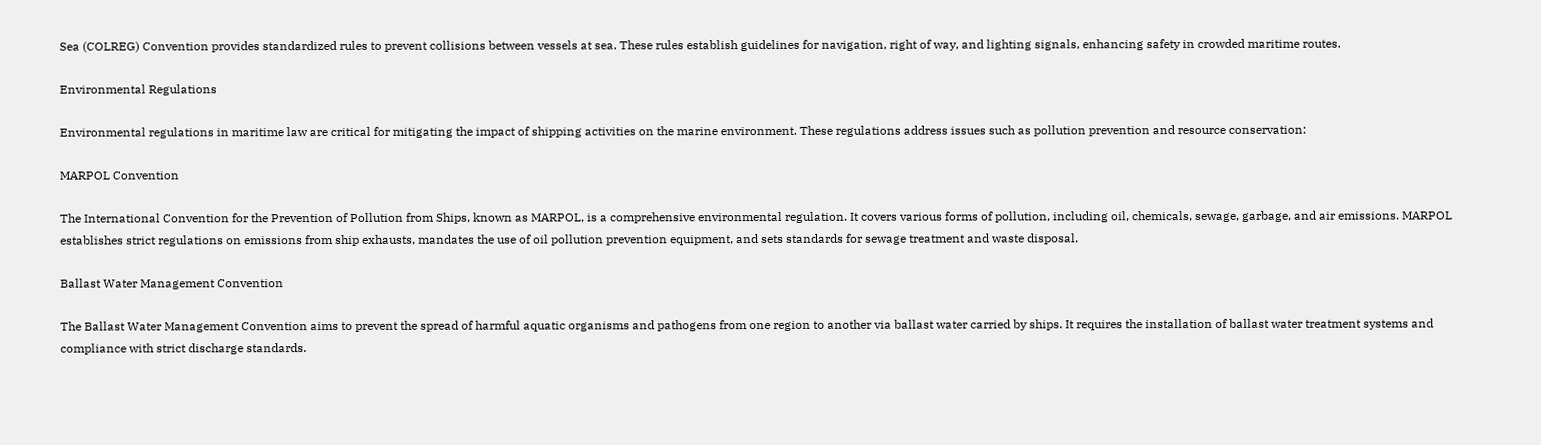Sea (COLREG) Convention provides standardized rules to prevent collisions between vessels at sea. These rules establish guidelines for navigation, right of way, and lighting signals, enhancing safety in crowded maritime routes.

Environmental Regulations

Environmental regulations in maritime law are critical for mitigating the impact of shipping activities on the marine environment. These regulations address issues such as pollution prevention and resource conservation:

MARPOL Convention

The International Convention for the Prevention of Pollution from Ships, known as MARPOL, is a comprehensive environmental regulation. It covers various forms of pollution, including oil, chemicals, sewage, garbage, and air emissions. MARPOL establishes strict regulations on emissions from ship exhausts, mandates the use of oil pollution prevention equipment, and sets standards for sewage treatment and waste disposal.

Ballast Water Management Convention

The Ballast Water Management Convention aims to prevent the spread of harmful aquatic organisms and pathogens from one region to another via ballast water carried by ships. It requires the installation of ballast water treatment systems and compliance with strict discharge standards.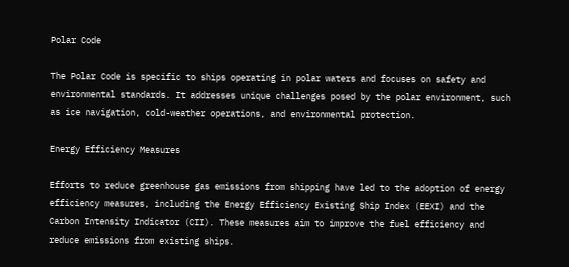Polar Code

The Polar Code is specific to ships operating in polar waters and focuses on safety and environmental standards. It addresses unique challenges posed by the polar environment, such as ice navigation, cold-weather operations, and environmental protection.

Energy Efficiency Measures

Efforts to reduce greenhouse gas emissions from shipping have led to the adoption of energy efficiency measures, including the Energy Efficiency Existing Ship Index (EEXI) and the Carbon Intensity Indicator (CII). These measures aim to improve the fuel efficiency and reduce emissions from existing ships.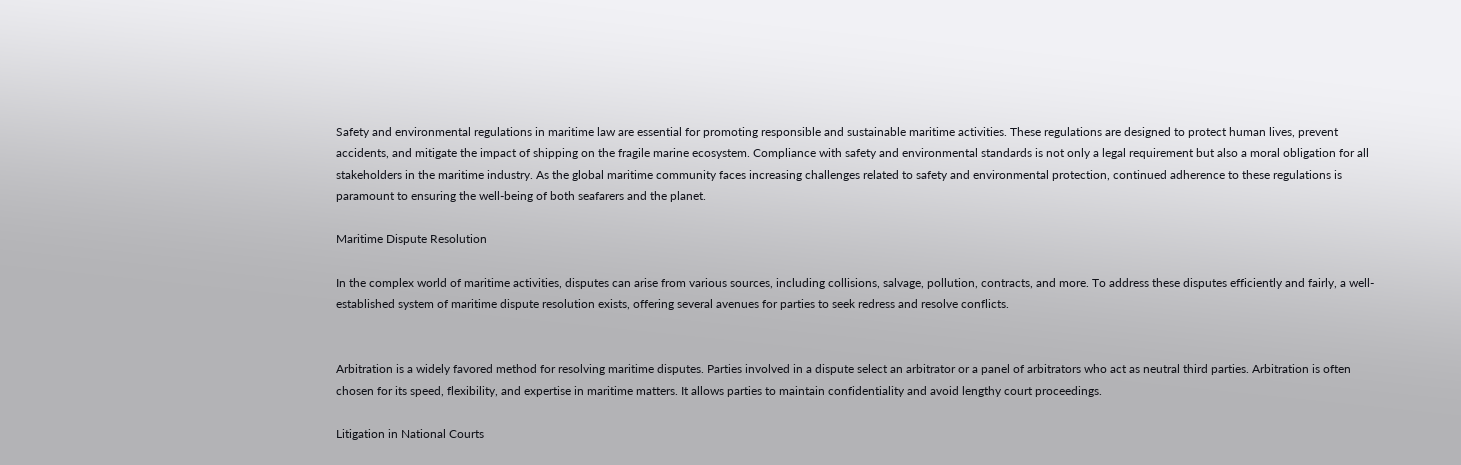Safety and environmental regulations in maritime law are essential for promoting responsible and sustainable maritime activities. These regulations are designed to protect human lives, prevent accidents, and mitigate the impact of shipping on the fragile marine ecosystem. Compliance with safety and environmental standards is not only a legal requirement but also a moral obligation for all stakeholders in the maritime industry. As the global maritime community faces increasing challenges related to safety and environmental protection, continued adherence to these regulations is paramount to ensuring the well-being of both seafarers and the planet.

Maritime Dispute Resolution

In the complex world of maritime activities, disputes can arise from various sources, including collisions, salvage, pollution, contracts, and more. To address these disputes efficiently and fairly, a well-established system of maritime dispute resolution exists, offering several avenues for parties to seek redress and resolve conflicts.


Arbitration is a widely favored method for resolving maritime disputes. Parties involved in a dispute select an arbitrator or a panel of arbitrators who act as neutral third parties. Arbitration is often chosen for its speed, flexibility, and expertise in maritime matters. It allows parties to maintain confidentiality and avoid lengthy court proceedings.

Litigation in National Courts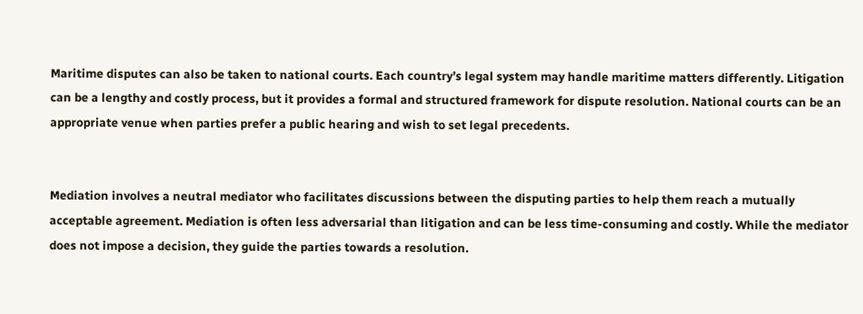Maritime disputes can also be taken to national courts. Each country’s legal system may handle maritime matters differently. Litigation can be a lengthy and costly process, but it provides a formal and structured framework for dispute resolution. National courts can be an appropriate venue when parties prefer a public hearing and wish to set legal precedents.


Mediation involves a neutral mediator who facilitates discussions between the disputing parties to help them reach a mutually acceptable agreement. Mediation is often less adversarial than litigation and can be less time-consuming and costly. While the mediator does not impose a decision, they guide the parties towards a resolution.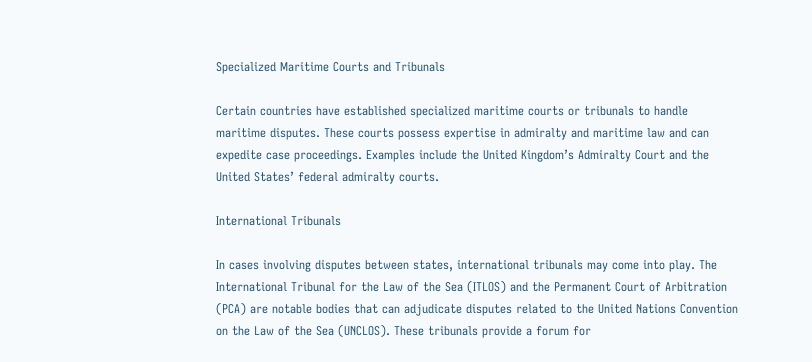Specialized Maritime Courts and Tribunals

Certain countries have established specialized maritime courts or tribunals to handle maritime disputes. These courts possess expertise in admiralty and maritime law and can expedite case proceedings. Examples include the United Kingdom’s Admiralty Court and the United States’ federal admiralty courts.

International Tribunals

In cases involving disputes between states, international tribunals may come into play. The International Tribunal for the Law of the Sea (ITLOS) and the Permanent Court of Arbitration (PCA) are notable bodies that can adjudicate disputes related to the United Nations Convention on the Law of the Sea (UNCLOS). These tribunals provide a forum for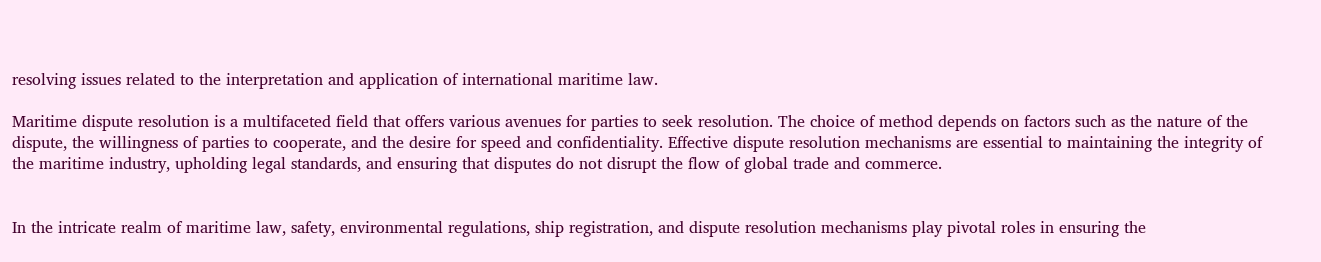resolving issues related to the interpretation and application of international maritime law.

Maritime dispute resolution is a multifaceted field that offers various avenues for parties to seek resolution. The choice of method depends on factors such as the nature of the dispute, the willingness of parties to cooperate, and the desire for speed and confidentiality. Effective dispute resolution mechanisms are essential to maintaining the integrity of the maritime industry, upholding legal standards, and ensuring that disputes do not disrupt the flow of global trade and commerce.


In the intricate realm of maritime law, safety, environmental regulations, ship registration, and dispute resolution mechanisms play pivotal roles in ensuring the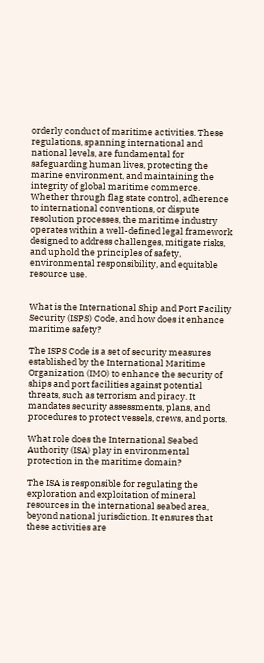orderly conduct of maritime activities. These regulations, spanning international and national levels, are fundamental for safeguarding human lives, protecting the marine environment, and maintaining the integrity of global maritime commerce. Whether through flag state control, adherence to international conventions, or dispute resolution processes, the maritime industry operates within a well-defined legal framework designed to address challenges, mitigate risks, and uphold the principles of safety, environmental responsibility, and equitable resource use.


What is the International Ship and Port Facility Security (ISPS) Code, and how does it enhance maritime safety?

The ISPS Code is a set of security measures established by the International Maritime Organization (IMO) to enhance the security of ships and port facilities against potential threats, such as terrorism and piracy. It mandates security assessments, plans, and procedures to protect vessels, crews, and ports.

What role does the International Seabed Authority (ISA) play in environmental protection in the maritime domain?

The ISA is responsible for regulating the exploration and exploitation of mineral resources in the international seabed area, beyond national jurisdiction. It ensures that these activities are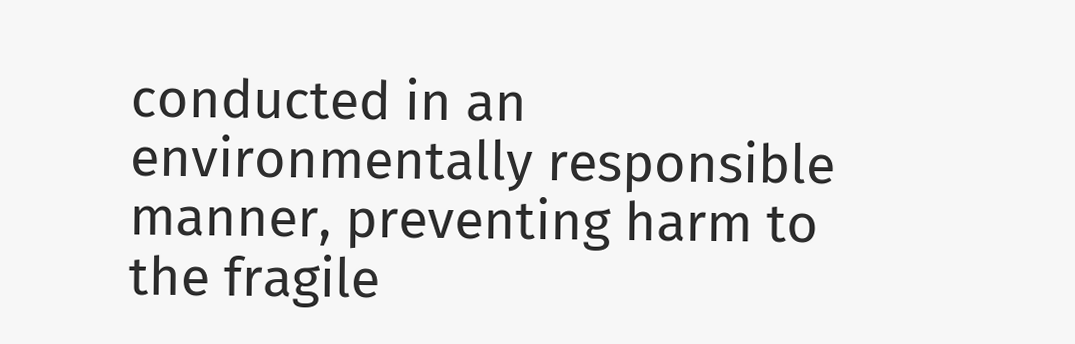conducted in an environmentally responsible manner, preventing harm to the fragile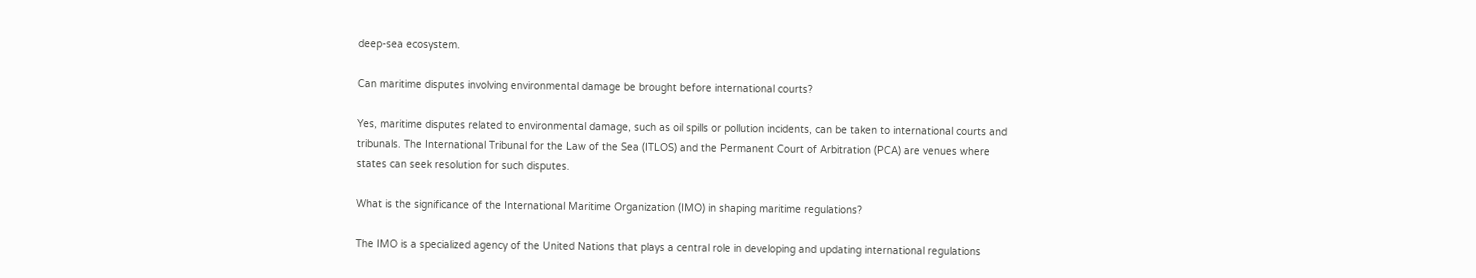deep-sea ecosystem.

Can maritime disputes involving environmental damage be brought before international courts?

Yes, maritime disputes related to environmental damage, such as oil spills or pollution incidents, can be taken to international courts and tribunals. The International Tribunal for the Law of the Sea (ITLOS) and the Permanent Court of Arbitration (PCA) are venues where states can seek resolution for such disputes.

What is the significance of the International Maritime Organization (IMO) in shaping maritime regulations?

The IMO is a specialized agency of the United Nations that plays a central role in developing and updating international regulations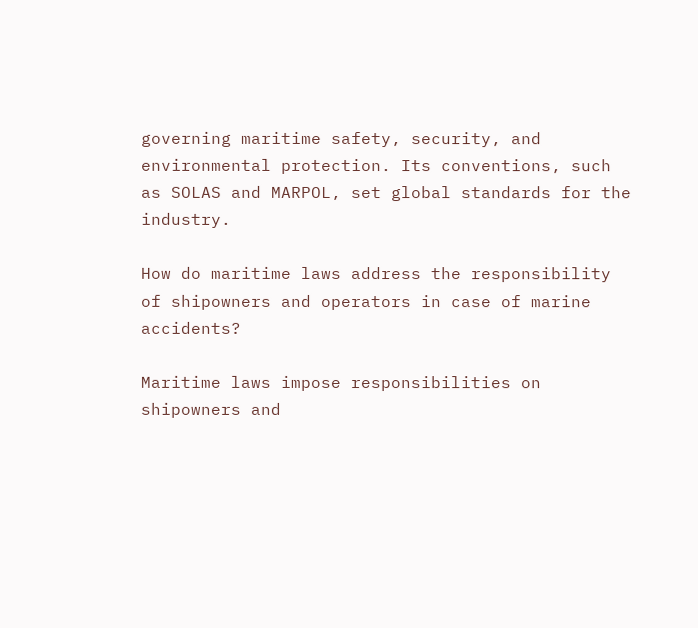governing maritime safety, security, and environmental protection. Its conventions, such as SOLAS and MARPOL, set global standards for the industry.

How do maritime laws address the responsibility of shipowners and operators in case of marine accidents?

Maritime laws impose responsibilities on shipowners and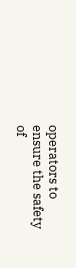operators to ensure the safety of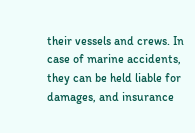their vessels and crews. In case of marine accidents, they can be held liable for damages, and insurance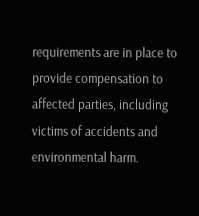requirements are in place to provide compensation to affected parties, including victims of accidents and environmental harm.